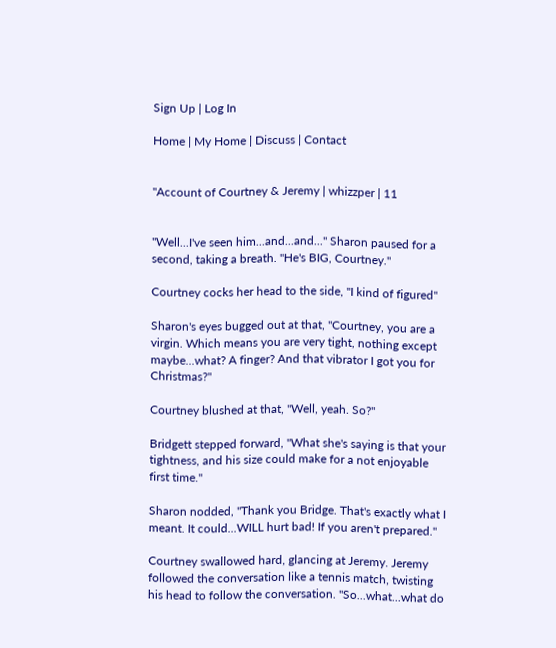Sign Up | Log In

Home | My Home | Discuss | Contact


"Account of Courtney & Jeremy | whizzper | 11


"Well...I've seen him...and...and..." Sharon paused for a second, taking a breath. "He's BIG, Courtney."

Courtney cocks her head to the side, "I kind of figured"

Sharon's eyes bugged out at that, "Courtney, you are a virgin. Which means you are very tight, nothing except maybe...what? A finger? And that vibrator I got you for Christmas?"

Courtney blushed at that, "Well, yeah. So?"

Bridgett stepped forward, "What she's saying is that your tightness, and his size could make for a not enjoyable first time."

Sharon nodded, "Thank you Bridge. That's exactly what I meant. It could...WILL hurt bad! If you aren't prepared."

Courtney swallowed hard, glancing at Jeremy. Jeremy followed the conversation like a tennis match, twisting his head to follow the conversation. "So...what...what do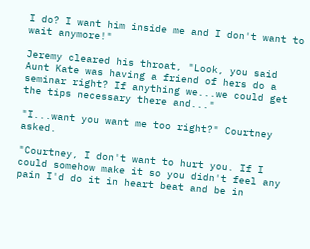I do? I want him inside me and I don't want to wait anymore!"

Jeremy cleared his throat, "Look, you said Aunt Kate was having a friend of hers do a seminar right? If anything we...we could get the tips necessary there and..."

"I...want you want me too right?" Courtney asked.

"Courtney, I don't want to hurt you. If I could somehow make it so you didn't feel any pain I'd do it in heart beat and be in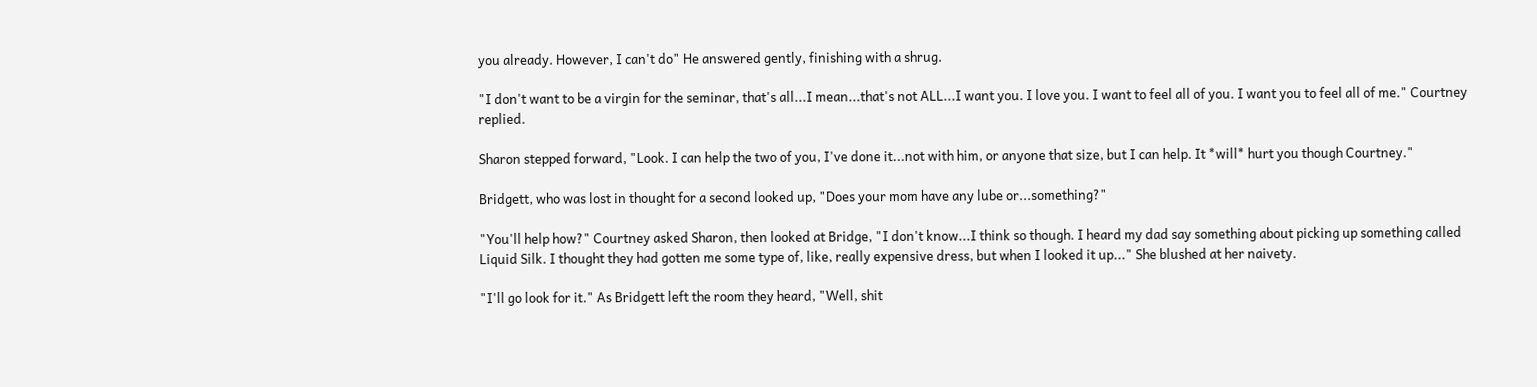you already. However, I can't do" He answered gently, finishing with a shrug.

"I don't want to be a virgin for the seminar, that's all...I mean...that's not ALL...I want you. I love you. I want to feel all of you. I want you to feel all of me." Courtney replied.

Sharon stepped forward, "Look. I can help the two of you, I've done it...not with him, or anyone that size, but I can help. It *will* hurt you though Courtney."

Bridgett, who was lost in thought for a second looked up, "Does your mom have any lube or...something?"

"You'll help how?" Courtney asked Sharon, then looked at Bridge, "I don't know...I think so though. I heard my dad say something about picking up something called Liquid Silk. I thought they had gotten me some type of, like, really expensive dress, but when I looked it up..." She blushed at her naivety.

"I'll go look for it." As Bridgett left the room they heard, "Well, shit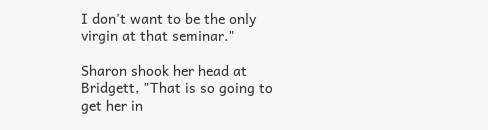I don't want to be the only virgin at that seminar."

Sharon shook her head at Bridgett, "That is so going to get her in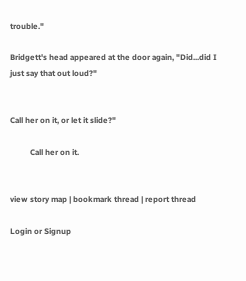trouble."

Bridgett's head appeared at the door again, "Did...did I just say that out loud?"


Call her on it, or let it slide?"

          Call her on it.


view story map | bookmark thread | report thread

Login or Signup